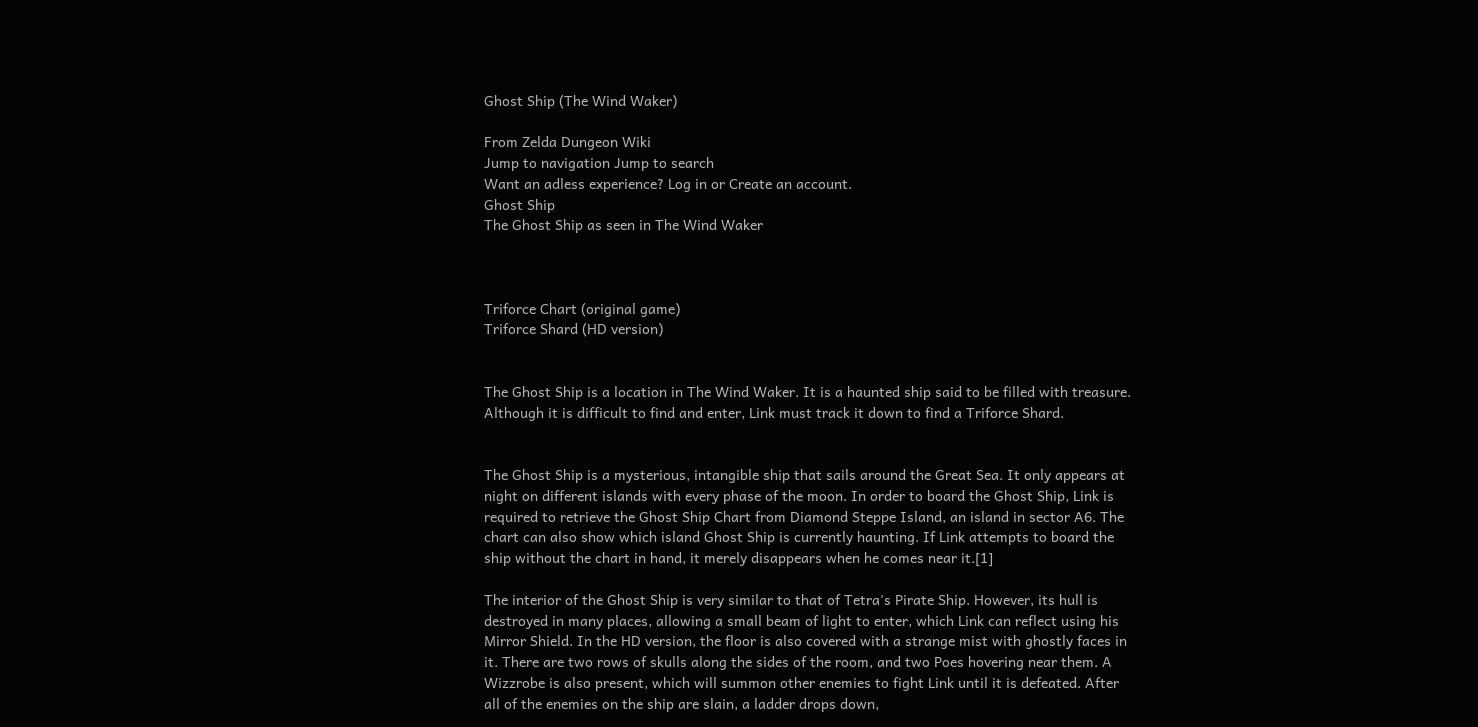Ghost Ship (The Wind Waker)

From Zelda Dungeon Wiki
Jump to navigation Jump to search
Want an adless experience? Log in or Create an account.
Ghost Ship
The Ghost Ship as seen in The Wind Waker



Triforce Chart (original game)
Triforce Shard (HD version)


The Ghost Ship is a location in The Wind Waker. It is a haunted ship said to be filled with treasure. Although it is difficult to find and enter, Link must track it down to find a Triforce Shard.


The Ghost Ship is a mysterious, intangible ship that sails around the Great Sea. It only appears at night on different islands with every phase of the moon. In order to board the Ghost Ship, Link is required to retrieve the Ghost Ship Chart from Diamond Steppe Island, an island in sector A6. The chart can also show which island Ghost Ship is currently haunting. If Link attempts to board the ship without the chart in hand, it merely disappears when he comes near it.[1]

The interior of the Ghost Ship is very similar to that of Tetra's Pirate Ship. However, its hull is destroyed in many places, allowing a small beam of light to enter, which Link can reflect using his Mirror Shield. In the HD version, the floor is also covered with a strange mist with ghostly faces in it. There are two rows of skulls along the sides of the room, and two Poes hovering near them. A Wizzrobe is also present, which will summon other enemies to fight Link until it is defeated. After all of the enemies on the ship are slain, a ladder drops down,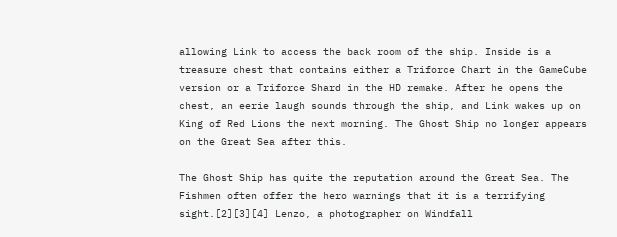allowing Link to access the back room of the ship. Inside is a treasure chest that contains either a Triforce Chart in the GameCube version or a Triforce Shard in the HD remake. After he opens the chest, an eerie laugh sounds through the ship, and Link wakes up on King of Red Lions the next morning. The Ghost Ship no longer appears on the Great Sea after this.

The Ghost Ship has quite the reputation around the Great Sea. The Fishmen often offer the hero warnings that it is a terrifying sight.[2][3][4] Lenzo, a photographer on Windfall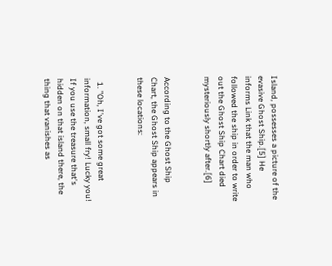Island, possesses a picture of the evasive Ghost Ship.[5] He informs Link that the man who followed the ship in order to write out the Ghost Ship Chart died mysteriously shortly after.[6]


According to the Ghost Ship Chart, the Ghost Ship appears in these locations:


  1. "Oh, I've got some great information, small fry! Lucky you! If you use the treasure that's hidden on that island there, the thing that vanishes as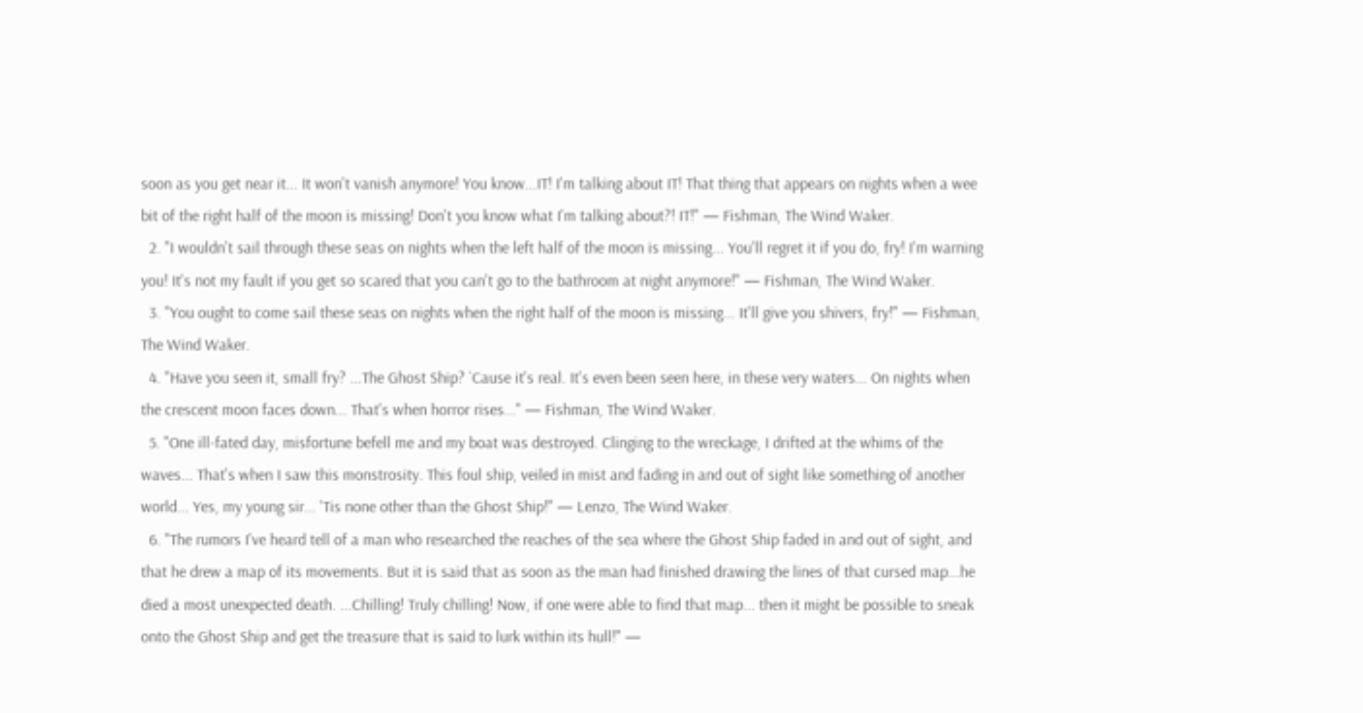soon as you get near it... It won't vanish anymore! You know...IT! I'm talking about IT! That thing that appears on nights when a wee bit of the right half of the moon is missing! Don't you know what I'm talking about?! IT!" — Fishman, The Wind Waker.
  2. "I wouldn't sail through these seas on nights when the left half of the moon is missing... You'll regret it if you do, fry! I'm warning you! It's not my fault if you get so scared that you can't go to the bathroom at night anymore!" — Fishman, The Wind Waker.
  3. "You ought to come sail these seas on nights when the right half of the moon is missing... It'll give you shivers, fry!" — Fishman, The Wind Waker.
  4. "Have you seen it, small fry? ...The Ghost Ship? `Cause it's real. It's even been seen here, in these very waters... On nights when the crescent moon faces down... That's when horror rises..." — Fishman, The Wind Waker.
  5. "One ill-fated day, misfortune befell me and my boat was destroyed. Clinging to the wreckage, I drifted at the whims of the waves... That's when I saw this monstrosity. This foul ship, veiled in mist and fading in and out of sight like something of another world... Yes, my young sir... 'Tis none other than the Ghost Ship!" — Lenzo, The Wind Waker.
  6. "The rumors I've heard tell of a man who researched the reaches of the sea where the Ghost Ship faded in and out of sight, and that he drew a map of its movements. But it is said that as soon as the man had finished drawing the lines of that cursed map...he died a most unexpected death. ...Chilling! Truly chilling! Now, if one were able to find that map... then it might be possible to sneak onto the Ghost Ship and get the treasure that is said to lurk within its hull!" —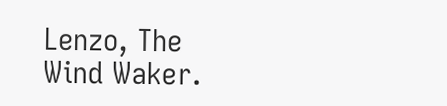Lenzo, The Wind Waker.